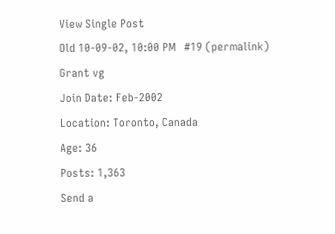View Single Post
Old 10-09-02, 10:00 PM   #19 (permalink)
Grant vg
Join Date: Feb-2002
Location: Toronto, Canada
Age: 36
Posts: 1,363
Send a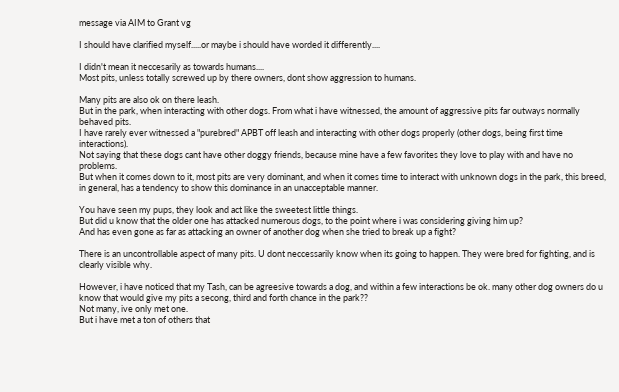message via AIM to Grant vg

I should have clarified myself.....or maybe i should have worded it differently....

I didn't mean it neccesarily as towards humans....
Most pits, unless totally screwed up by there owners, dont show aggression to humans.

Many pits are also ok on there leash.
But in the park, when interacting with other dogs. From what i have witnessed, the amount of aggressive pits far outways normally behaved pits.
I have rarely ever witnessed a "purebred" APBT off leash and interacting with other dogs properly (other dogs, being first time interactions).
Not saying that these dogs cant have other doggy friends, because mine have a few favorites they love to play with and have no problems.
But when it comes down to it, most pits are very dominant, and when it comes time to interact with unknown dogs in the park, this breed, in general, has a tendency to show this dominance in an unacceptable manner.

You have seen my pups, they look and act like the sweetest little things.
But did u know that the older one has attacked numerous dogs, to the point where i was considering giving him up?
And has even gone as far as attacking an owner of another dog when she tried to break up a fight?

There is an uncontrollable aspect of many pits. U dont neccessarily know when its going to happen. They were bred for fighting, and is clearly visible why.

However, i have noticed that my Tash, can be agreesive towards a dog, and within a few interactions be ok. many other dog owners do u know that would give my pits a secong, third and forth chance in the park??
Not many, ive only met one.
But i have met a ton of others that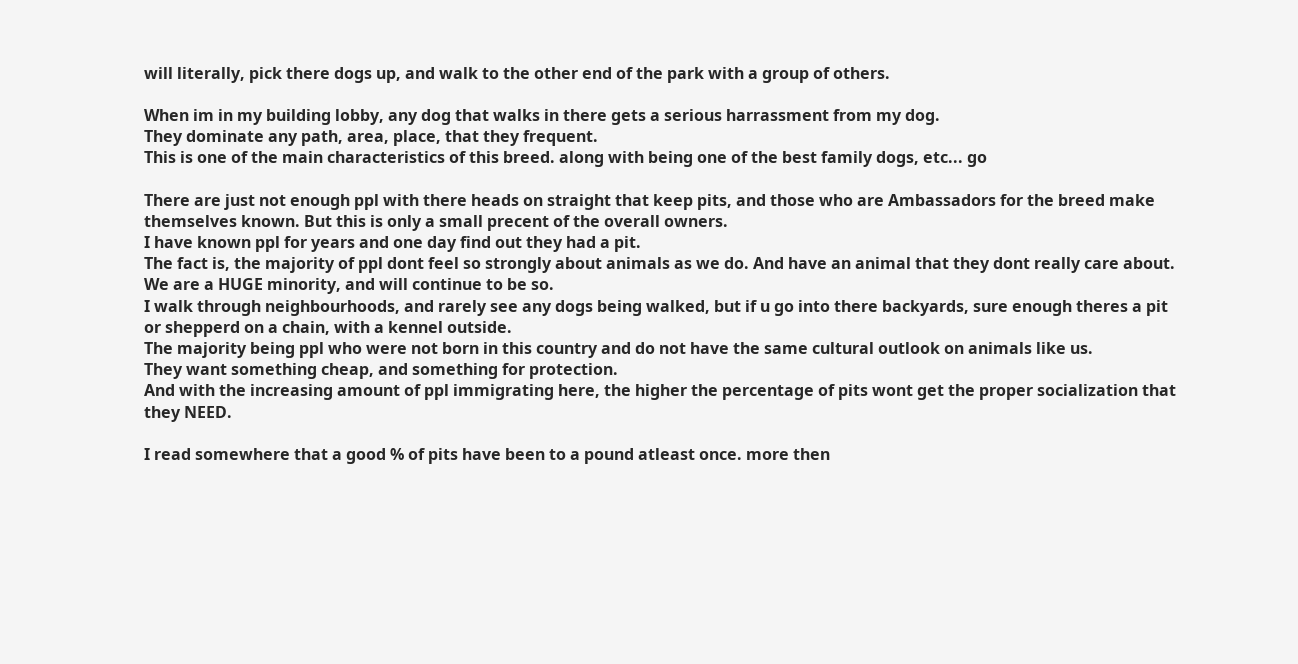will literally, pick there dogs up, and walk to the other end of the park with a group of others.

When im in my building lobby, any dog that walks in there gets a serious harrassment from my dog.
They dominate any path, area, place, that they frequent.
This is one of the main characteristics of this breed. along with being one of the best family dogs, etc... go

There are just not enough ppl with there heads on straight that keep pits, and those who are Ambassadors for the breed make themselves known. But this is only a small precent of the overall owners.
I have known ppl for years and one day find out they had a pit.
The fact is, the majority of ppl dont feel so strongly about animals as we do. And have an animal that they dont really care about.
We are a HUGE minority, and will continue to be so.
I walk through neighbourhoods, and rarely see any dogs being walked, but if u go into there backyards, sure enough theres a pit or shepperd on a chain, with a kennel outside.
The majority being ppl who were not born in this country and do not have the same cultural outlook on animals like us.
They want something cheap, and something for protection.
And with the increasing amount of ppl immigrating here, the higher the percentage of pits wont get the proper socialization that they NEED.

I read somewhere that a good % of pits have been to a pound atleast once. more then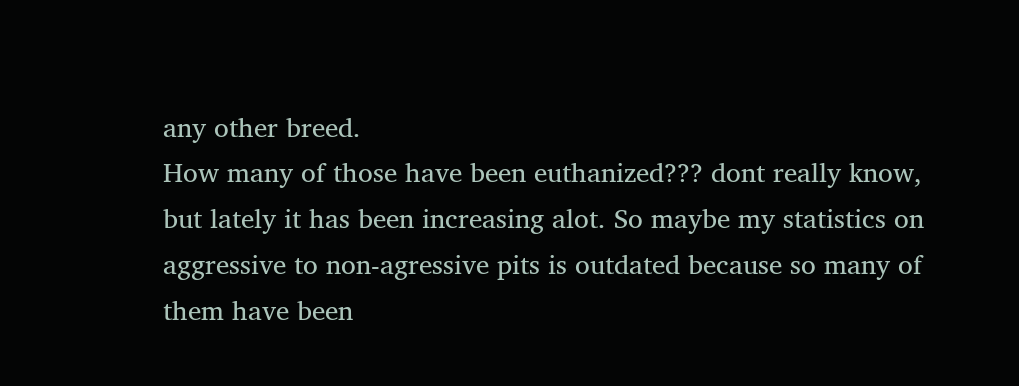any other breed.
How many of those have been euthanized??? dont really know, but lately it has been increasing alot. So maybe my statistics on aggressive to non-agressive pits is outdated because so many of them have been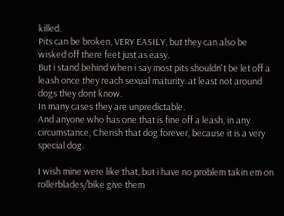killed.
Pits can be broken, VERY EASILY, but they can also be wisked off there feet just as easy.
But i stand behind when i say most pits shouldn't be let off a leash once they reach sexual maturity. at least not around dogs they dont know.
In many cases they are unpredictable.
And anyone who has one that is fine off a leash, in any circumstance, Cherish that dog forever, because it is a very special dog.

I wish mine were like that, but i have no problem takin em on rollerblades/bike give them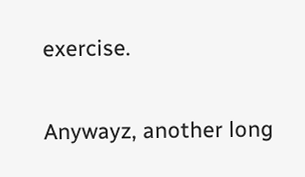exercise.

Anywayz, another long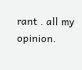rant . all my opinion.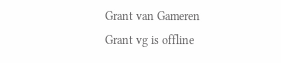Grant van Gameren
Grant vg is offline